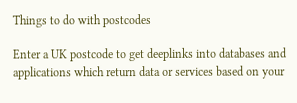Things to do with postcodes

Enter a UK postcode to get deeplinks into databases and applications which return data or services based on your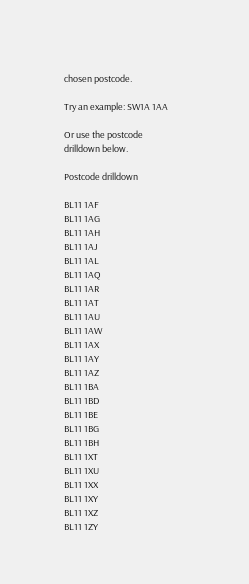chosen postcode.

Try an example: SW1A 1AA

Or use the postcode drilldown below.

Postcode drilldown

BL11 1AF
BL11 1AG
BL11 1AH
BL11 1AJ
BL11 1AL
BL11 1AQ
BL11 1AR
BL11 1AT
BL11 1AU
BL11 1AW
BL11 1AX
BL11 1AY
BL11 1AZ
BL11 1BA
BL11 1BD
BL11 1BE
BL11 1BG
BL11 1BH
BL11 1XT
BL11 1XU
BL11 1XX
BL11 1XY
BL11 1XZ
BL11 1ZY